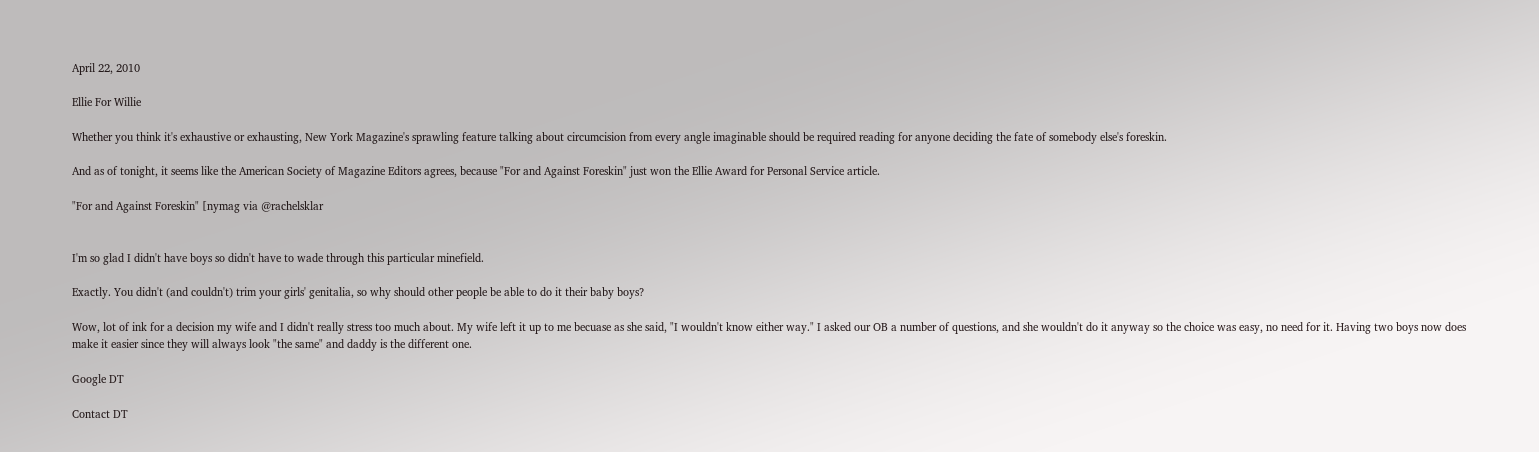April 22, 2010

Ellie For Willie

Whether you think it's exhaustive or exhausting, New York Magazine's sprawling feature talking about circumcision from every angle imaginable should be required reading for anyone deciding the fate of somebody else's foreskin.

And as of tonight, it seems like the American Society of Magazine Editors agrees, because "For and Against Foreskin" just won the Ellie Award for Personal Service article.

"For and Against Foreskin" [nymag via @rachelsklar


I'm so glad I didn't have boys so didn't have to wade through this particular minefield.

Exactly. You didn't (and couldn't) trim your girls' genitalia, so why should other people be able to do it their baby boys?

Wow, lot of ink for a decision my wife and I didn't really stress too much about. My wife left it up to me becuase as she said, "I wouldn't know either way." I asked our OB a number of questions, and she wouldn't do it anyway so the choice was easy, no need for it. Having two boys now does make it easier since they will always look "the same" and daddy is the different one.

Google DT

Contact DT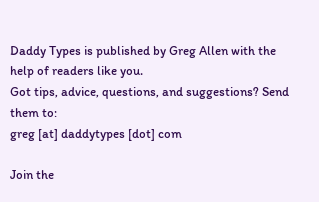Daddy Types is published by Greg Allen with the help of readers like you.
Got tips, advice, questions, and suggestions? Send them to:
greg [at] daddytypes [dot] com

Join the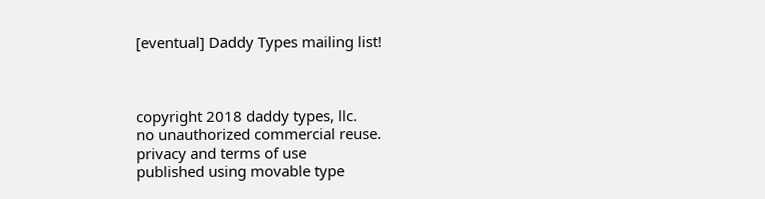[eventual] Daddy Types mailing list!



copyright 2018 daddy types, llc.
no unauthorized commercial reuse.
privacy and terms of use
published using movable type